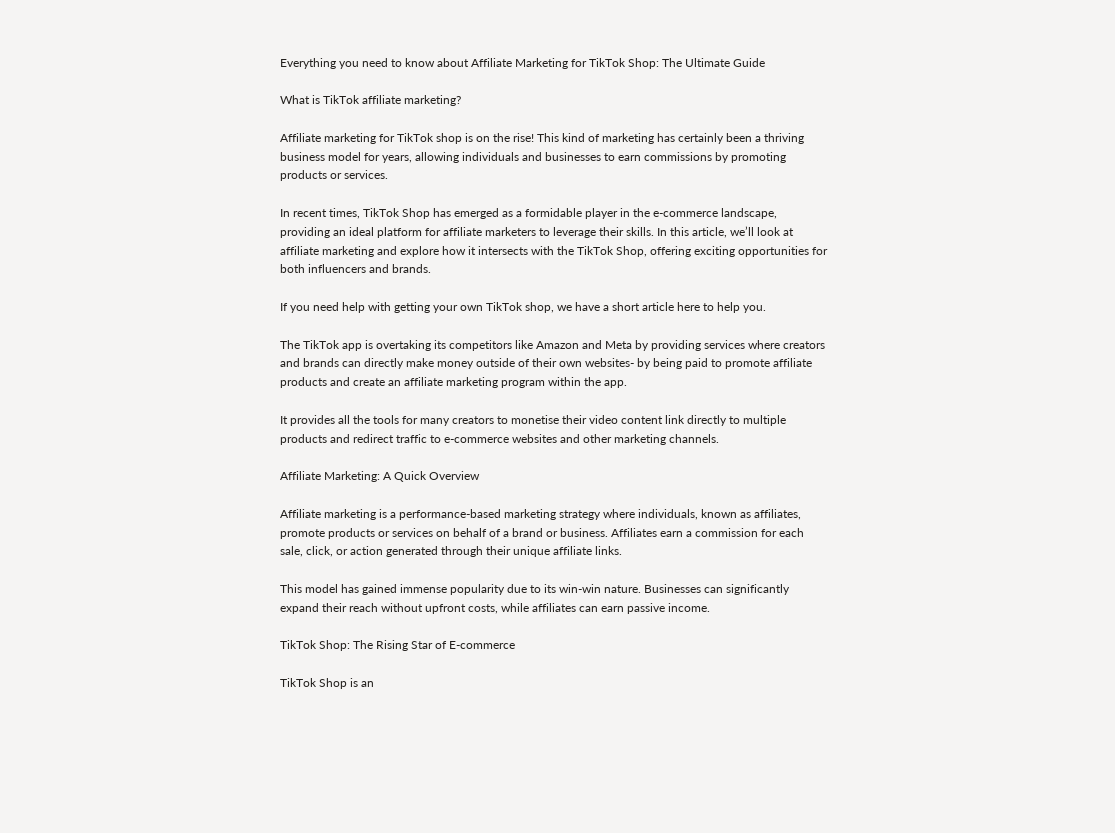Everything you need to know about Affiliate Marketing for TikTok Shop: The Ultimate Guide

What is TikTok affiliate marketing?

Affiliate marketing for TikTok shop is on the rise! This kind of marketing has certainly been a thriving business model for years, allowing individuals and businesses to earn commissions by promoting products or services.

In recent times, TikTok Shop has emerged as a formidable player in the e-commerce landscape, providing an ideal platform for affiliate marketers to leverage their skills. In this article, we’ll look at affiliate marketing and explore how it intersects with the TikTok Shop, offering exciting opportunities for both influencers and brands.

If you need help with getting your own TikTok shop, we have a short article here to help you.

The TikTok app is overtaking its competitors like Amazon and Meta by providing services where creators and brands can directly make money outside of their own websites- by being paid to promote affiliate products and create an affiliate marketing program within the app.

It provides all the tools for many creators to monetise their video content link directly to multiple products and redirect traffic to e-commerce websites and other marketing channels.

Affiliate Marketing: A Quick Overview

Affiliate marketing is a performance-based marketing strategy where individuals, known as affiliates, promote products or services on behalf of a brand or business. Affiliates earn a commission for each sale, click, or action generated through their unique affiliate links.

This model has gained immense popularity due to its win-win nature. Businesses can significantly expand their reach without upfront costs, while affiliates can earn passive income.

TikTok Shop: The Rising Star of E-commerce

TikTok Shop is an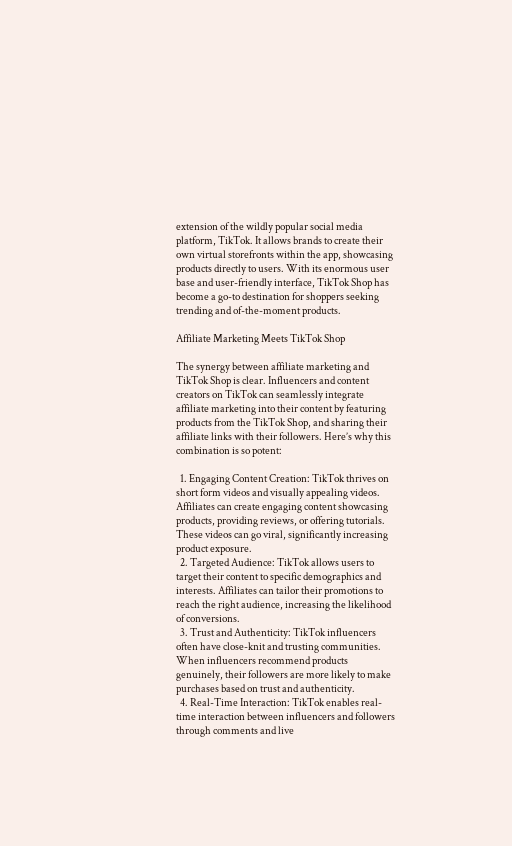extension of the wildly popular social media platform, TikTok. It allows brands to create their own virtual storefronts within the app, showcasing products directly to users. With its enormous user base and user-friendly interface, TikTok Shop has become a go-to destination for shoppers seeking trending and of-the-moment products.

Affiliate Marketing Meets TikTok Shop

The synergy between affiliate marketing and TikTok Shop is clear. Influencers and content creators on TikTok can seamlessly integrate affiliate marketing into their content by featuring products from the TikTok Shop, and sharing their affiliate links with their followers. Here’s why this combination is so potent:

  1. Engaging Content Creation: TikTok thrives on short form videos and visually appealing videos. Affiliates can create engaging content showcasing products, providing reviews, or offering tutorials. These videos can go viral, significantly increasing product exposure.
  2. Targeted Audience: TikTok allows users to target their content to specific demographics and interests. Affiliates can tailor their promotions to reach the right audience, increasing the likelihood of conversions.
  3. Trust and Authenticity: TikTok influencers often have close-knit and trusting communities. When influencers recommend products genuinely, their followers are more likely to make purchases based on trust and authenticity.
  4. Real-Time Interaction: TikTok enables real-time interaction between influencers and followers through comments and live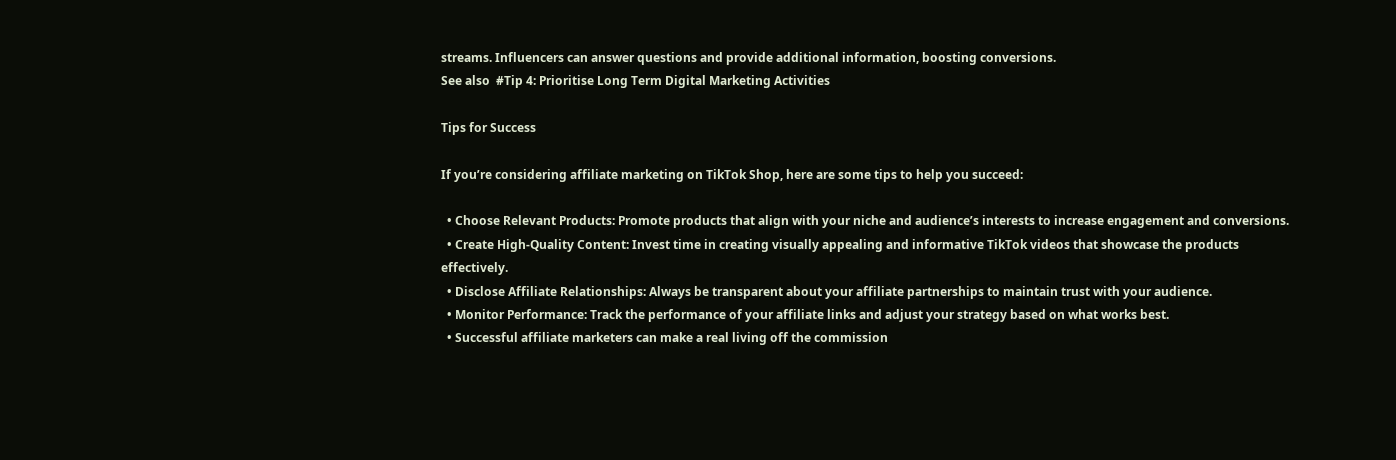streams. Influencers can answer questions and provide additional information, boosting conversions.
See also  #Tip 4: Prioritise Long Term Digital Marketing Activities

Tips for Success

If you’re considering affiliate marketing on TikTok Shop, here are some tips to help you succeed:

  • Choose Relevant Products: Promote products that align with your niche and audience’s interests to increase engagement and conversions.
  • Create High-Quality Content: Invest time in creating visually appealing and informative TikTok videos that showcase the products effectively.
  • Disclose Affiliate Relationships: Always be transparent about your affiliate partnerships to maintain trust with your audience.
  • Monitor Performance: Track the performance of your affiliate links and adjust your strategy based on what works best.
  • Successful affiliate marketers can make a real living off the commission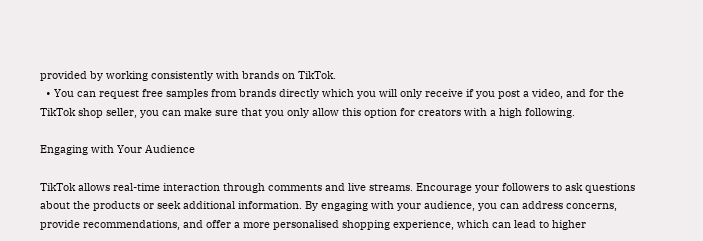provided by working consistently with brands on TikTok.
  • You can request free samples from brands directly which you will only receive if you post a video, and for the TikTok shop seller, you can make sure that you only allow this option for creators with a high following.

Engaging with Your Audience

TikTok allows real-time interaction through comments and live streams. Encourage your followers to ask questions about the products or seek additional information. By engaging with your audience, you can address concerns, provide recommendations, and offer a more personalised shopping experience, which can lead to higher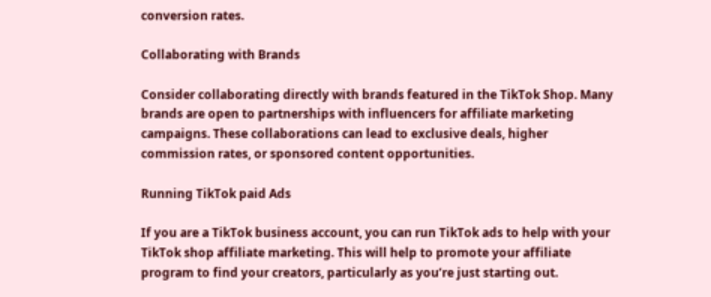conversion rates.

Collaborating with Brands

Consider collaborating directly with brands featured in the TikTok Shop. Many brands are open to partnerships with influencers for affiliate marketing campaigns. These collaborations can lead to exclusive deals, higher commission rates, or sponsored content opportunities.

Running TikTok paid Ads

If you are a TikTok business account, you can run TikTok ads to help with your TikTok shop affiliate marketing. This will help to promote your affiliate program to find your creators, particularly as you’re just starting out.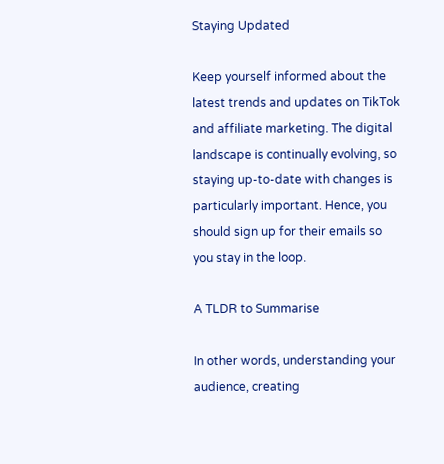Staying Updated

Keep yourself informed about the latest trends and updates on TikTok and affiliate marketing. The digital landscape is continually evolving, so staying up-to-date with changes is particularly important. Hence, you should sign up for their emails so you stay in the loop.

A TLDR to Summarise

In other words, understanding your audience, creating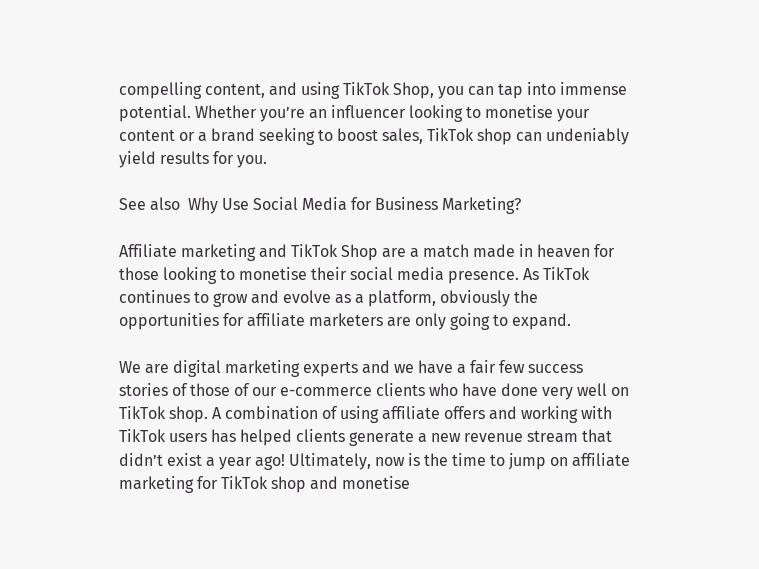compelling content, and using TikTok Shop, you can tap into immense potential. Whether you’re an influencer looking to monetise your content or a brand seeking to boost sales, TikTok shop can undeniably yield results for you.

See also  Why Use Social Media for Business Marketing?

Affiliate marketing and TikTok Shop are a match made in heaven for those looking to monetise their social media presence. As TikTok continues to grow and evolve as a platform, obviously the opportunities for affiliate marketers are only going to expand.

We are digital marketing experts and we have a fair few success stories of those of our e-commerce clients who have done very well on TikTok shop. A combination of using affiliate offers and working with TikTok users has helped clients generate a new revenue stream that didn’t exist a year ago! Ultimately, now is the time to jump on affiliate marketing for TikTok shop and monetise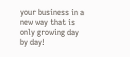your business in a new way that is only growing day by day!